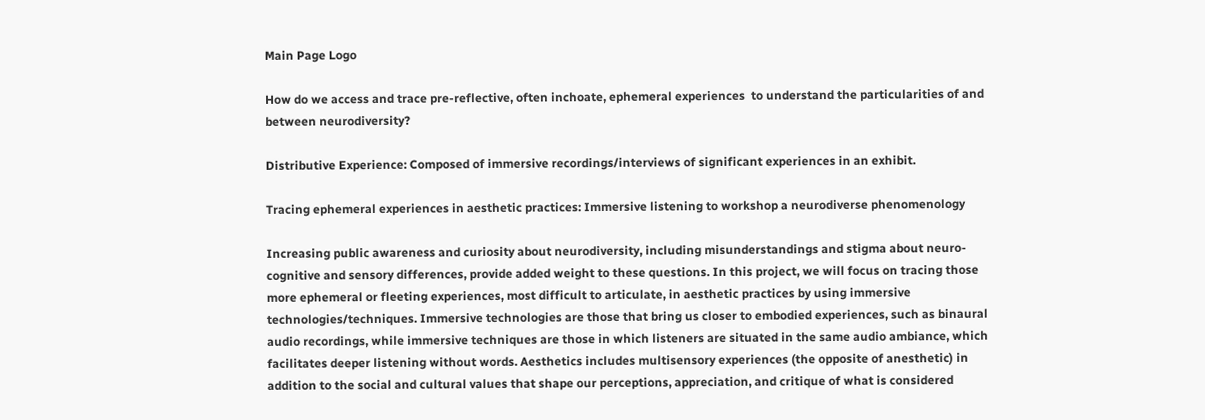Main Page Logo

How do we access and trace pre-reflective, often inchoate, ephemeral experiences  to understand the particularities of and between neurodiversity?

Distributive Experience: Composed of immersive recordings/interviews of significant experiences in an exhibit.

Tracing ephemeral experiences in aesthetic practices: Immersive listening to workshop a neurodiverse phenomenology

Increasing public awareness and curiosity about neurodiversity, including misunderstandings and stigma about neuro-cognitive and sensory differences, provide added weight to these questions. In this project, we will focus on tracing those more ephemeral or fleeting experiences, most difficult to articulate, in aesthetic practices by using immersive technologies/techniques. Immersive technologies are those that bring us closer to embodied experiences, such as binaural audio recordings, while immersive techniques are those in which listeners are situated in the same audio ambiance, which facilitates deeper listening without words. Aesthetics includes multisensory experiences (the opposite of anesthetic) in addition to the social and cultural values that shape our perceptions, appreciation, and critique of what is considered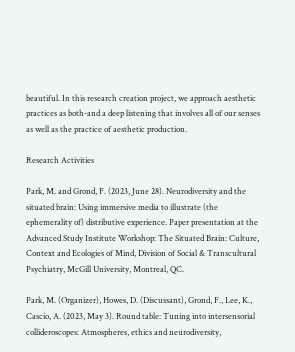beautiful. In this research creation project, we approach aesthetic practices as both-and a deep listening that involves all of our senses as well as the practice of aesthetic production.

Research Activities

Park, M. and Grond, F. (2023, June 28). Neurodiversity and the situated brain: Using immersive media to illustrate (the ephemerality of) distributive experience. Paper presentation at the Advanced Study Institute Workshop: The Situated Brain: Culture, Context and Ecologies of Mind, Division of Social & Transcultural Psychiatry, McGill University, Montreal, QC.

Park, M. (Organizer), Howes, D. (Discussant), Grond, F., Lee, K., Cascio, A. (2023, May 3). Round table: Tuning into intersensorial collideroscopes: Atmospheres, ethics and neurodiversity,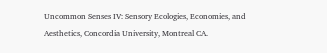Uncommon Senses IV: Sensory Ecologies, Economies, and Aesthetics, Concordia University, Montreal CA.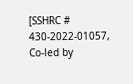[SSHRC # 430-2022-01057, Co-led by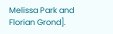Melissa Park and Florian Grond].